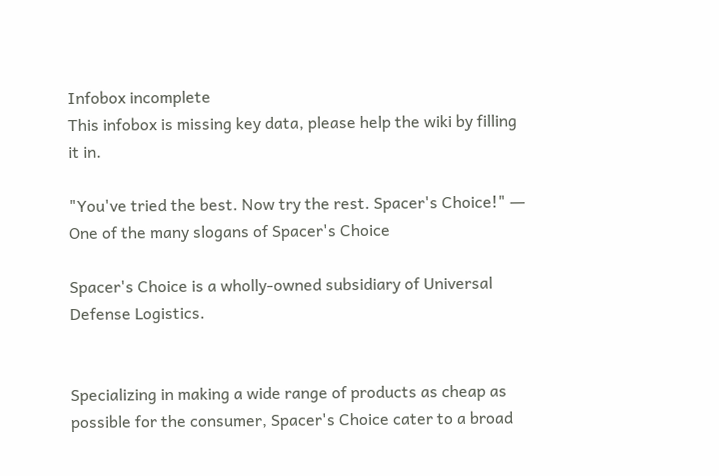Infobox incomplete
This infobox is missing key data, please help the wiki by filling it in.

"You've tried the best. Now try the rest. Spacer's Choice!" ― One of the many slogans of Spacer's Choice

Spacer's Choice is a wholly-owned subsidiary of Universal Defense Logistics.


Specializing in making a wide range of products as cheap as possible for the consumer, Spacer's Choice cater to a broad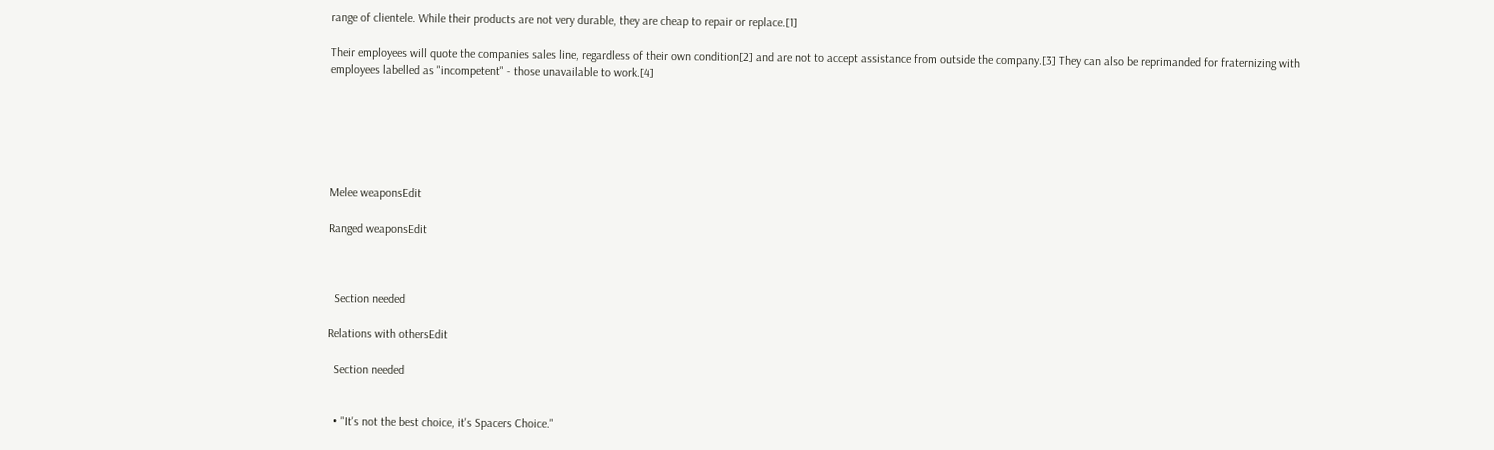range of clientele. While their products are not very durable, they are cheap to repair or replace.[1]

Their employees will quote the companies sales line, regardless of their own condition[2] and are not to accept assistance from outside the company.[3] They can also be reprimanded for fraternizing with employees labelled as "incompetent" - those unavailable to work.[4]






Melee weaponsEdit

Ranged weaponsEdit



  Section needed

Relations with othersEdit

  Section needed


  • "It's not the best choice, it's Spacers Choice."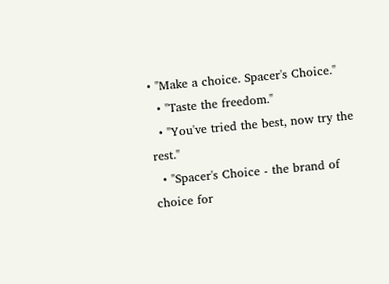• "Make a choice. Spacer's Choice."
  • "Taste the freedom."
  • "You've tried the best, now try the rest."
  • "Spacer's Choice - the brand of choice for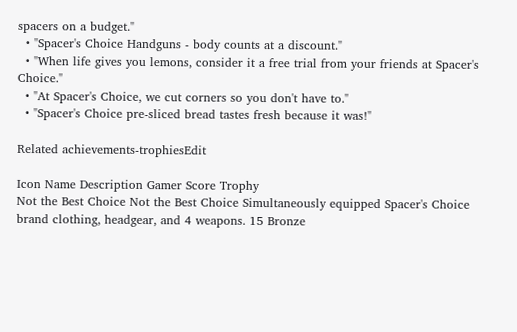spacers on a budget."
  • "Spacer's Choice Handguns - body counts at a discount."
  • "When life gives you lemons, consider it a free trial from your friends at Spacer's Choice."
  • "At Spacer's Choice, we cut corners so you don't have to."
  • "Spacer's Choice pre-sliced bread tastes fresh because it was!"

Related achievements-trophiesEdit

Icon Name Description Gamer Score Trophy
Not the Best Choice Not the Best Choice Simultaneously equipped Spacer's Choice brand clothing, headgear, and 4 weapons. 15 Bronze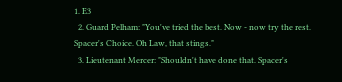1. E3
  2. Guard Pelham: "You've tried the best. Now - now try the rest. Spacer's Choice. Oh Law, that stings."
  3. Lieutenant Mercer: "Shouldn't have done that. Spacer's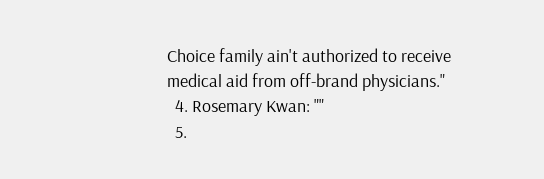Choice family ain't authorized to receive medical aid from off-brand physicians."
  4. Rosemary Kwan: ""
  5.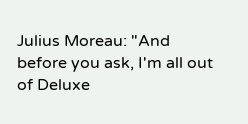Julius Moreau: "And before you ask, I'm all out of Deluxe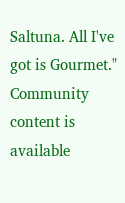Saltuna. All I've got is Gourmet."
Community content is available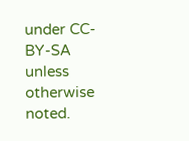under CC-BY-SA unless otherwise noted.